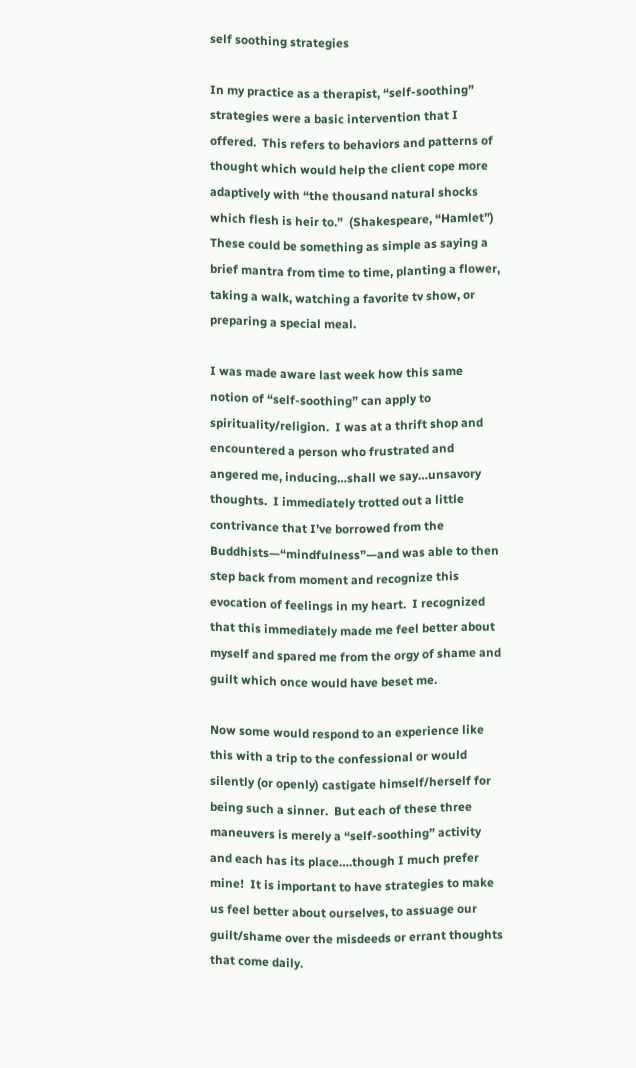self soothing strategies

In my practice as a therapist, “self-soothing” strategies were a basic intervention that I offered.  This refers to behaviors and patterns of thought which would help the client cope more adaptively with “the thousand natural shocks which flesh is heir to.”  (Shakespeare, “Hamlet”)   These could be something as simple as saying a brief mantra from time to time, planting a flower, taking a walk, watching a favorite tv show, or preparing a special meal.

I was made aware last week how this same notion of “self-soothing” can apply to spirituality/religion.  I was at a thrift shop and encountered a person who frustrated and angered me, inducing…shall we say…unsavory thoughts.  I immediately trotted out a little contrivance that I’ve borrowed from the Buddhists—“mindfulness”—and was able to then step back from moment and recognize this evocation of feelings in my heart.  I recognized that this immediately made me feel better about myself and spared me from the orgy of shame and guilt which once would have beset me.

Now some would respond to an experience like this with a trip to the confessional or would silently (or openly) castigate himself/herself for being such a sinner.  But each of these three maneuvers is merely a “self-soothing” activity and each has its place….though I much prefer mine!  It is important to have strategies to make us feel better about ourselves, to assuage our guilt/shame over the misdeeds or errant thoughts that come daily.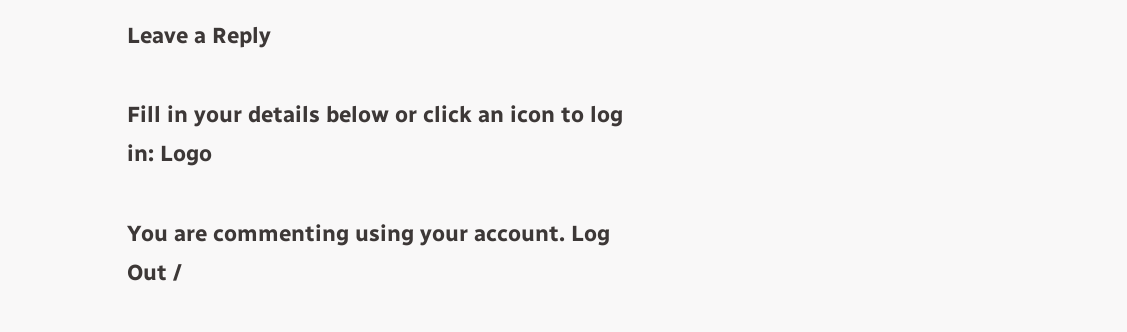Leave a Reply

Fill in your details below or click an icon to log in: Logo

You are commenting using your account. Log Out /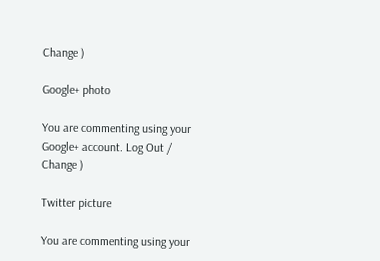Change )

Google+ photo

You are commenting using your Google+ account. Log Out /  Change )

Twitter picture

You are commenting using your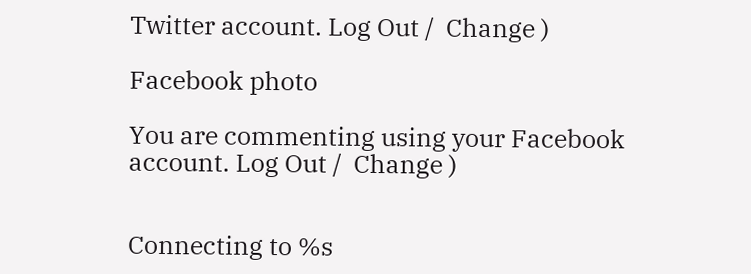Twitter account. Log Out /  Change )

Facebook photo

You are commenting using your Facebook account. Log Out /  Change )


Connecting to %s